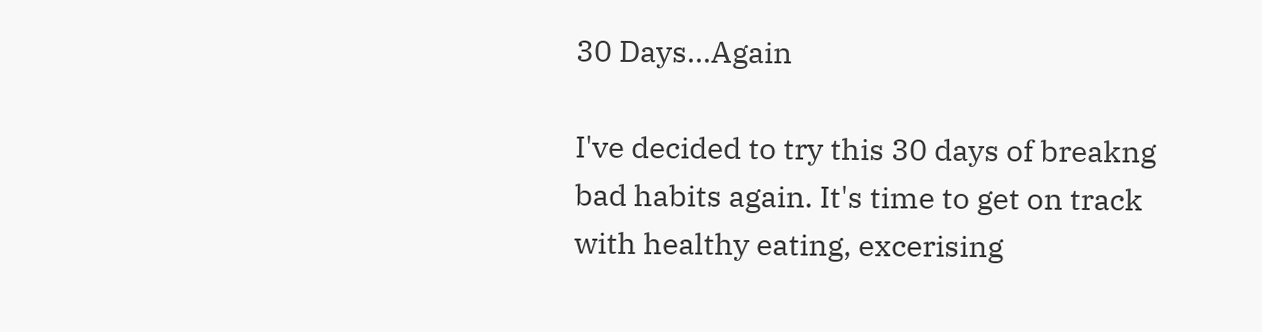30 Days...Again

I've decided to try this 30 days of breakng bad habits again. It's time to get on track with healthy eating, excerising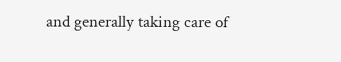and generally taking care of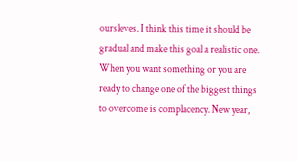oursleves. I think this time it should be gradual and make this goal a realistic one. When you want something or you are ready to change one of the biggest things to overcome is complacency. New year,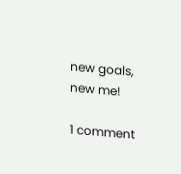new goals, new me!

1 comment